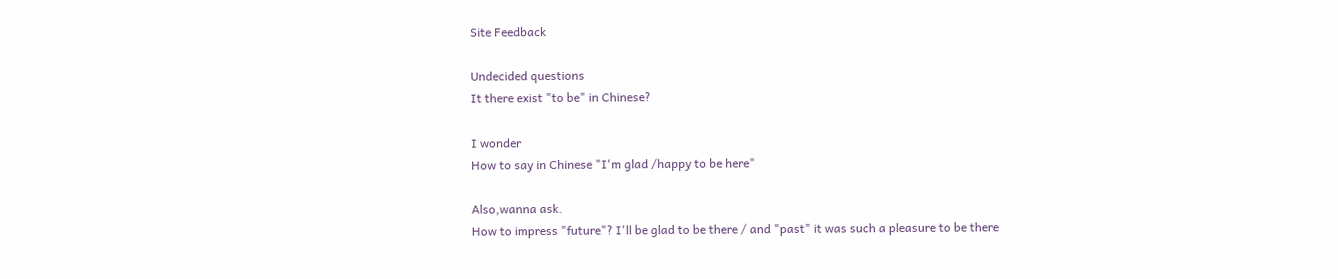Site Feedback

Undecided questions
It there exist "to be" in Chinese?

I wonder
How to say in Chinese "I'm glad /happy to be here"

Also,wanna ask.
How to impress "future"? I'll be glad to be there / and "past" it was such a pleasure to be there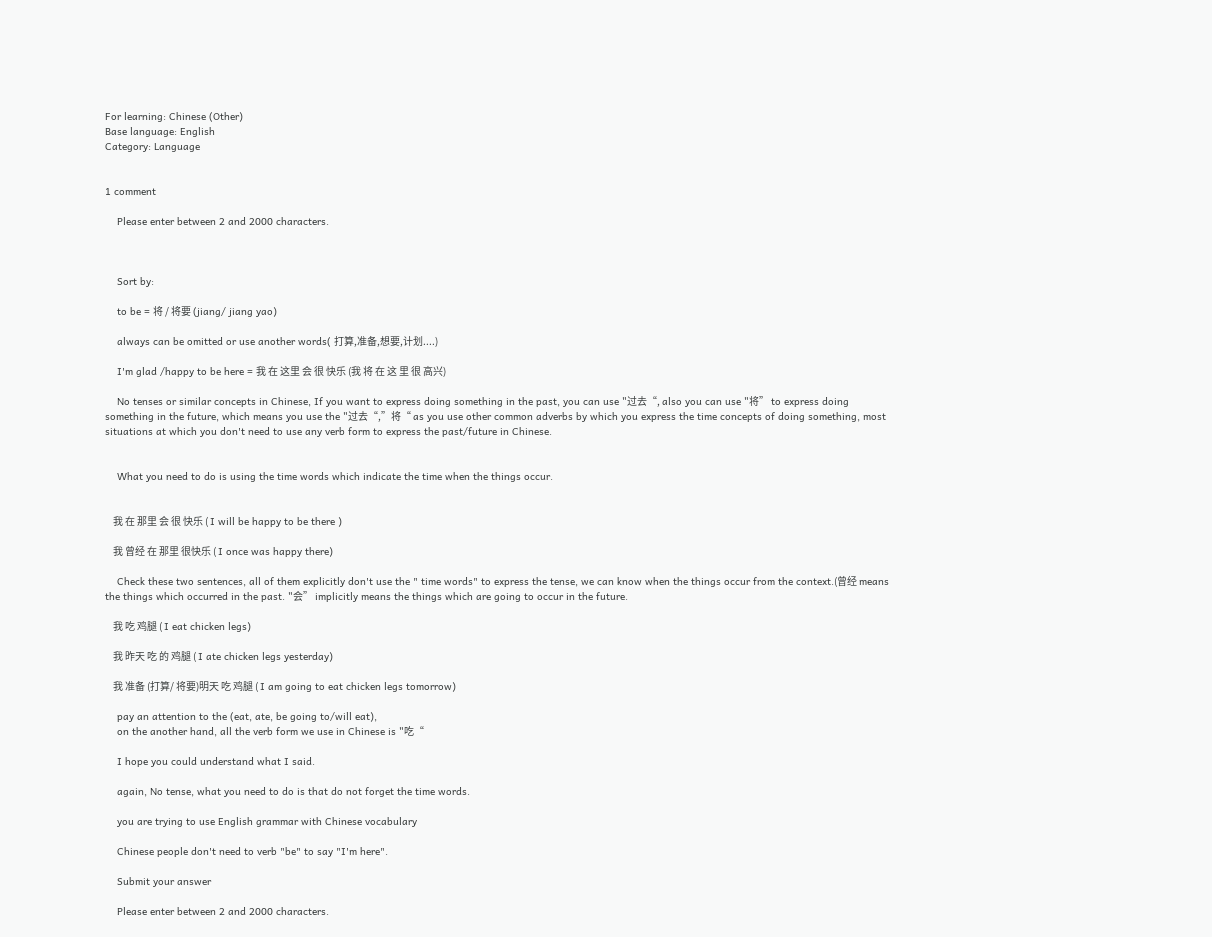For learning: Chinese (Other)
Base language: English
Category: Language


1 comment

    Please enter between 2 and 2000 characters.



    Sort by:

    to be = 将 / 将要 (jiang/ jiang yao)

    always can be omitted or use another words( 打算,准备,想要,计划....)

    I'm glad /happy to be here = 我 在 这里 会 很 快乐 (我 将 在 这 里 很 高兴)

    No tenses or similar concepts in Chinese, If you want to express doing something in the past, you can use "过去“, also you can use "将” to express doing something in the future, which means you use the "过去“,”将“ as you use other common adverbs by which you express the time concepts of doing something, most situations at which you don't need to use any verb form to express the past/future in Chinese.


    What you need to do is using the time words which indicate the time when the things occur.


    我 在 那里 会 很 快乐 ( I will be happy to be there )

    我 曾经 在 那里 很快乐 ( I once was happy there)

    Check these two sentences, all of them explicitly don't use the " time words" to express the tense, we can know when the things occur from the context.(曾经 means the things which occurred in the past. "会” implicitly means the things which are going to occur in the future.

    我 吃 鸡腿 ( I eat chicken legs)

    我 昨天 吃 的 鸡腿 ( I ate chicken legs yesterday)

    我 准备 (打算/ 将要)明天 吃 鸡腿 ( I am going to eat chicken legs tomorrow)

    pay an attention to the (eat, ate, be going to/will eat),
    on the another hand, all the verb form we use in Chinese is "吃“

    I hope you could understand what I said.

    again, No tense, what you need to do is that do not forget the time words.

    you are trying to use English grammar with Chinese vocabulary

    Chinese people don't need to verb "be" to say "I'm here".

    Submit your answer

    Please enter between 2 and 2000 characters.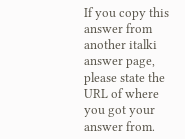If you copy this answer from another italki answer page, please state the URL of where you got your answer from.